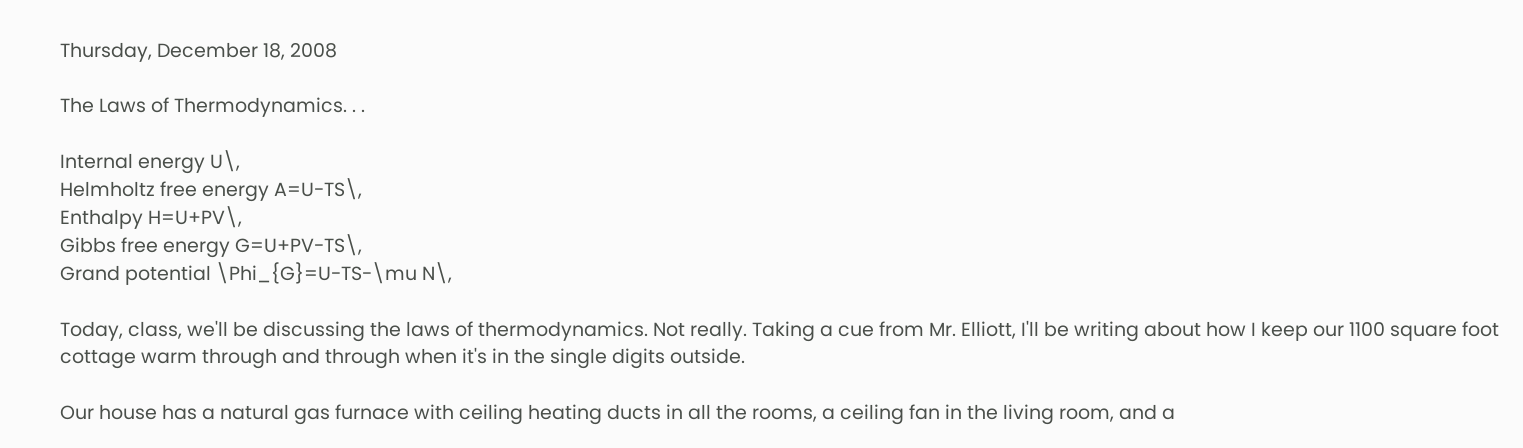Thursday, December 18, 2008

The Laws of Thermodynamics. . .

Internal energy U\,
Helmholtz free energy A=U-TS\,
Enthalpy H=U+PV\,
Gibbs free energy G=U+PV-TS\,
Grand potential \Phi_{G}=U-TS-\mu N\,

Today, class, we'll be discussing the laws of thermodynamics. Not really. Taking a cue from Mr. Elliott, I'll be writing about how I keep our 1100 square foot cottage warm through and through when it's in the single digits outside.

Our house has a natural gas furnace with ceiling heating ducts in all the rooms, a ceiling fan in the living room, and a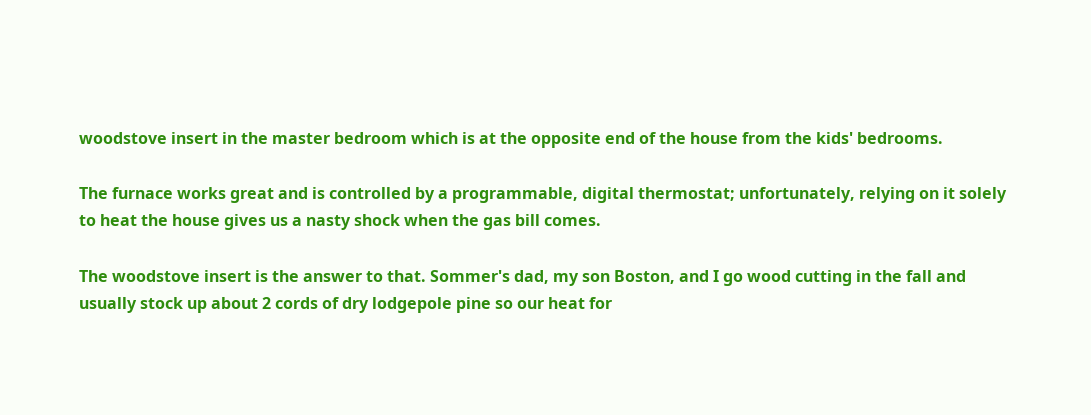woodstove insert in the master bedroom which is at the opposite end of the house from the kids' bedrooms.

The furnace works great and is controlled by a programmable, digital thermostat; unfortunately, relying on it solely to heat the house gives us a nasty shock when the gas bill comes.

The woodstove insert is the answer to that. Sommer's dad, my son Boston, and I go wood cutting in the fall and usually stock up about 2 cords of dry lodgepole pine so our heat for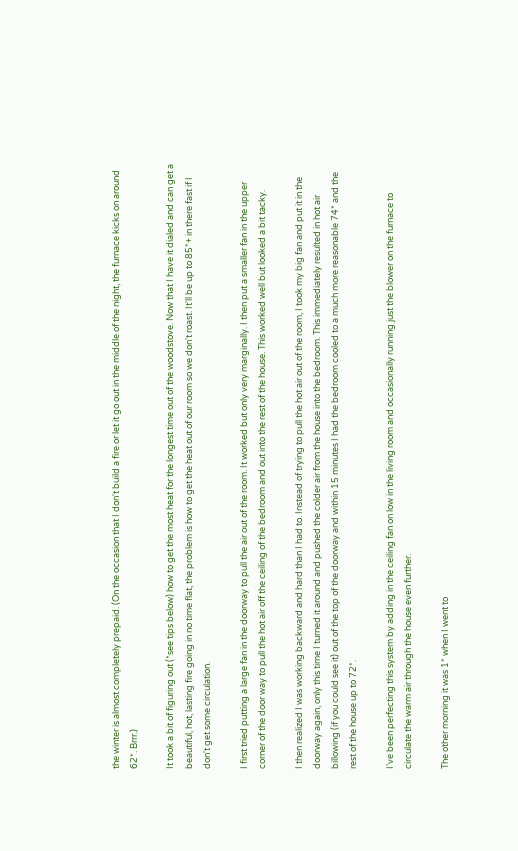the winter is almost completely prepaid. (On the occasion that I don't build a fire or let it go out in the middle of the night, the furnace kicks on around 62*. Brrr.)

It took a bit of figuring out (*see tips below) how to get the most heat for the longest time out of the woodstove. Now that I have it dialed and can get a beautiful, hot, lasting fire going in no time flat, the problem is how to get the heat out of our room so we don't roast. It'll be up to 85*+ in there fast if I don't get some circulation.

I first tried putting a large fan in the doorway to pull the air out of the room. It worked but only very marginally. I then put a smaller fan in the upper corner of the door way to pull the hot air off the ceiling of the bedroom and out into the rest of the house. This worked well but looked a bit tacky.

I then realized I was working backward and hard than I had to. Instead of trying to pull the hot air out of the room, I took my big fan and put it in the doorway again, only this time I turned it around and pushed the colder air from the house into the bedroom. This immediately resulted in hot air billowing (if you could see it) out of the top of the doorway and within 15 minutes I had the bedroom cooled to a much more reasonable 74* and the rest of the house up to 72*.

I've been perfecting this system by adding in the ceiling fan on low in the living room and occasionally running just the blower on the furnace to circulate the warm air through the house even further.

The other morning it was 1* when I went to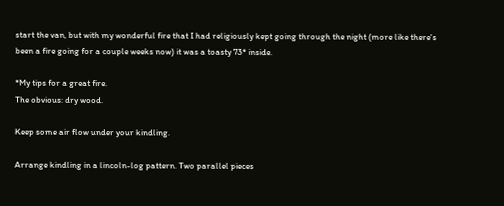start the van, but with my wonderful fire that I had religiously kept going through the night (more like there's been a fire going for a couple weeks now) it was a toasty 73* inside.

*My tips for a great fire.
The obvious: dry wood.

Keep some air flow under your kindling.

Arrange kindling in a lincoln-log pattern. Two parallel pieces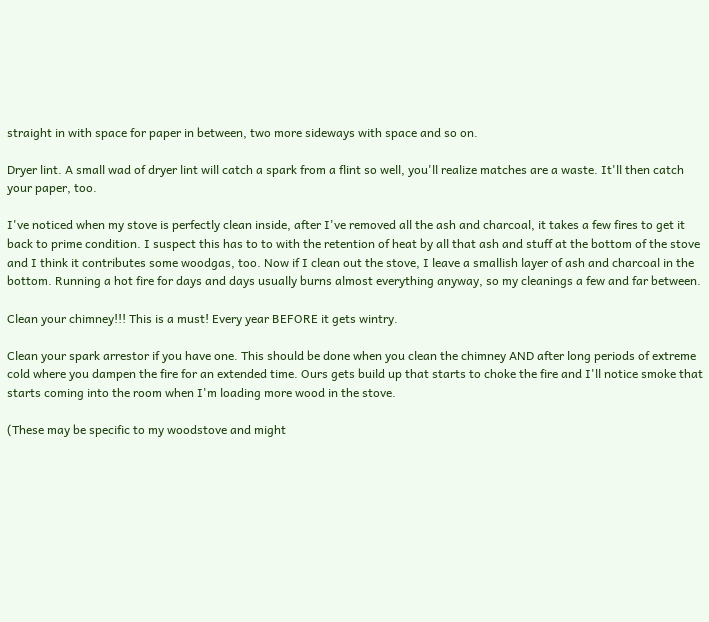straight in with space for paper in between, two more sideways with space and so on.

Dryer lint. A small wad of dryer lint will catch a spark from a flint so well, you'll realize matches are a waste. It'll then catch your paper, too.

I've noticed when my stove is perfectly clean inside, after I've removed all the ash and charcoal, it takes a few fires to get it back to prime condition. I suspect this has to to with the retention of heat by all that ash and stuff at the bottom of the stove and I think it contributes some woodgas, too. Now if I clean out the stove, I leave a smallish layer of ash and charcoal in the bottom. Running a hot fire for days and days usually burns almost everything anyway, so my cleanings a few and far between.

Clean your chimney!!! This is a must! Every year BEFORE it gets wintry.

Clean your spark arrestor if you have one. This should be done when you clean the chimney AND after long periods of extreme cold where you dampen the fire for an extended time. Ours gets build up that starts to choke the fire and I'll notice smoke that starts coming into the room when I'm loading more wood in the stove.

(These may be specific to my woodstove and might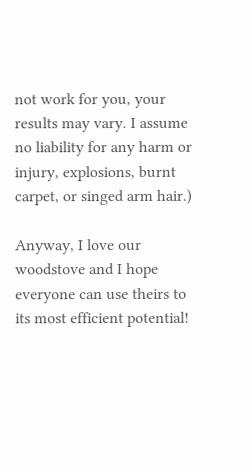not work for you, your results may vary. I assume no liability for any harm or injury, explosions, burnt carpet, or singed arm hair.)

Anyway, I love our woodstove and I hope everyone can use theirs to its most efficient potential!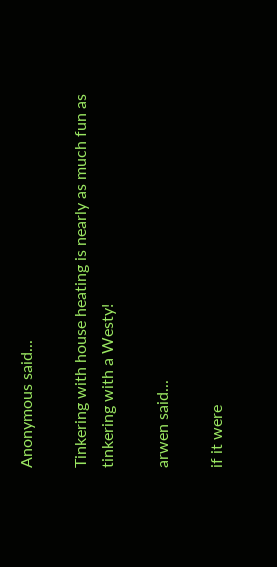Anonymous said...

Tinkering with house heating is nearly as much fun as tinkering with a Westy!

arwen said...

if it were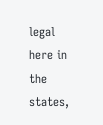legal here in the states,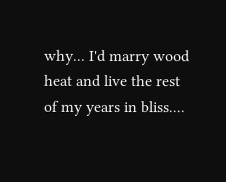why... I'd marry wood heat and live the rest of my years in bliss....